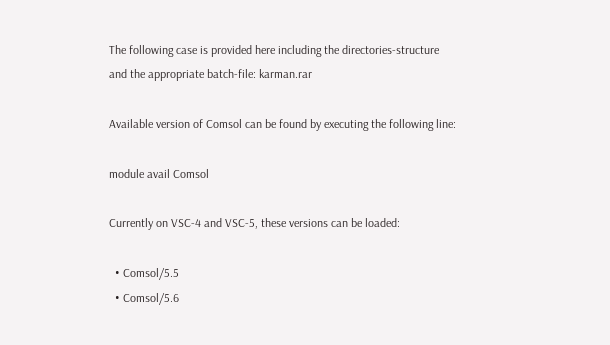The following case is provided here including the directories-structure
and the appropriate batch-file: karman.rar

Available version of Comsol can be found by executing the following line:

module avail Comsol

Currently on VSC-4 and VSC-5, these versions can be loaded:

  • Comsol/5.5
  • Comsol/5.6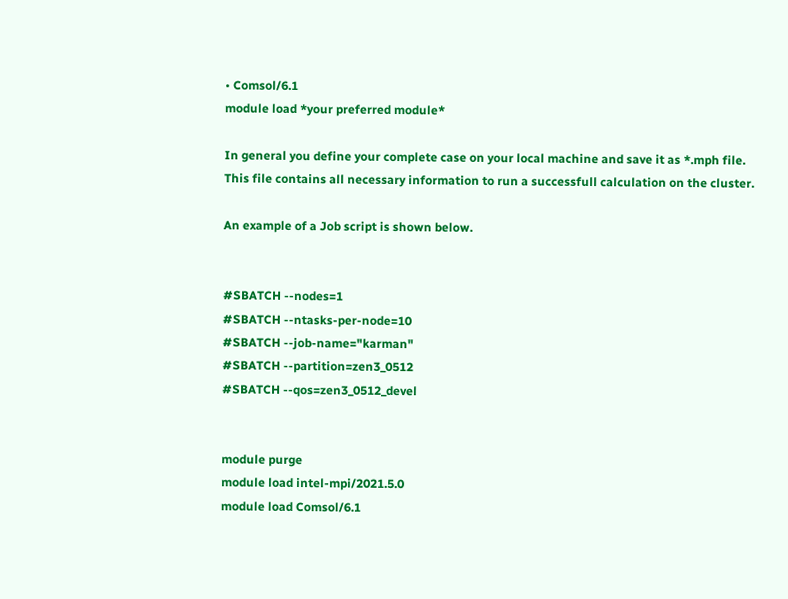• Comsol/6.1
module load *your preferred module*

In general you define your complete case on your local machine and save it as *.mph file.
This file contains all necessary information to run a successfull calculation on the cluster.

An example of a Job script is shown below.


#SBATCH --nodes=1
#SBATCH --ntasks-per-node=10
#SBATCH --job-name="karman"
#SBATCH --partition=zen3_0512
#SBATCH --qos=zen3_0512_devel


module purge
module load intel-mpi/2021.5.0
module load Comsol/6.1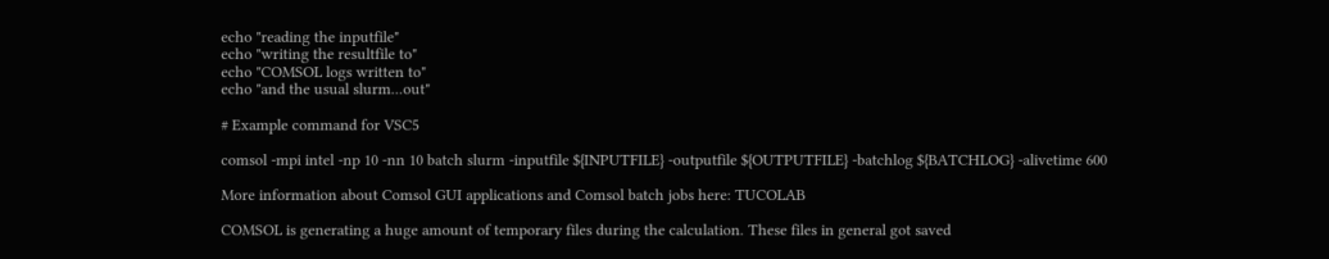echo "reading the inputfile"
echo "writing the resultfile to"
echo "COMSOL logs written to"
echo "and the usual slurm...out"

# Example command for VSC5

comsol -mpi intel -np 10 -nn 10 batch slurm -inputfile ${INPUTFILE} -outputfile ${OUTPUTFILE} -batchlog ${BATCHLOG} -alivetime 600

More information about Comsol GUI applications and Comsol batch jobs here: TUCOLAB

COMSOL is generating a huge amount of temporary files during the calculation. These files in general got saved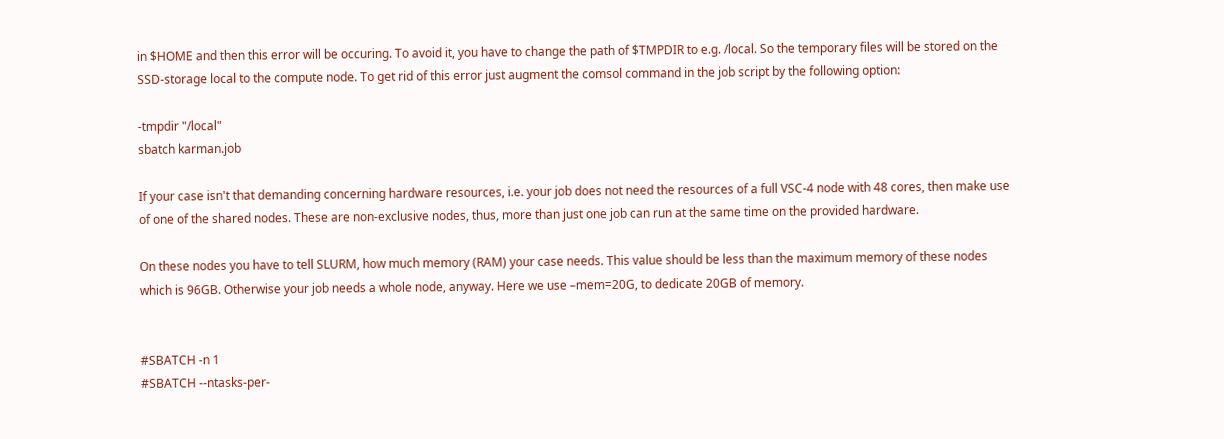in $HOME and then this error will be occuring. To avoid it, you have to change the path of $TMPDIR to e.g. /local. So the temporary files will be stored on the SSD-storage local to the compute node. To get rid of this error just augment the comsol command in the job script by the following option:

-tmpdir "/local"
sbatch karman.job

If your case isn't that demanding concerning hardware resources, i.e. your job does not need the resources of a full VSC-4 node with 48 cores, then make use of one of the shared nodes. These are non-exclusive nodes, thus, more than just one job can run at the same time on the provided hardware.

On these nodes you have to tell SLURM, how much memory (RAM) your case needs. This value should be less than the maximum memory of these nodes which is 96GB. Otherwise your job needs a whole node, anyway. Here we use –mem=20G, to dedicate 20GB of memory.


#SBATCH -n 1
#SBATCH --ntasks-per-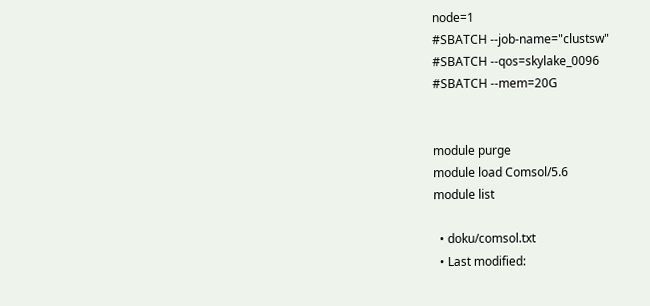node=1
#SBATCH --job-name="clustsw"
#SBATCH --qos=skylake_0096
#SBATCH --mem=20G


module purge
module load Comsol/5.6
module list

  • doku/comsol.txt
  • Last modified: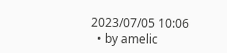2023/07/05 10:06
  • by amelic